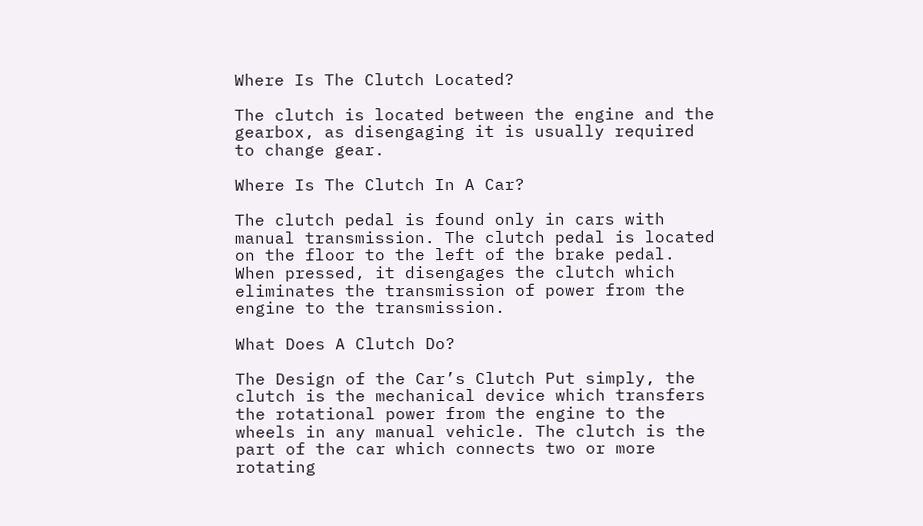Where Is The Clutch Located?

The clutch is located between the engine and the gearbox, as disengaging it is usually required to change gear.

Where Is The Clutch In A Car?

The clutch pedal is found only in cars with manual transmission. The clutch pedal is located on the floor to the left of the brake pedal. When pressed, it disengages the clutch which eliminates the transmission of power from the engine to the transmission.

What Does A Clutch Do?

The Design of the Car’s Clutch Put simply, the clutch is the mechanical device which transfers the rotational power from the engine to the wheels in any manual vehicle. The clutch is the part of the car which connects two or more rotating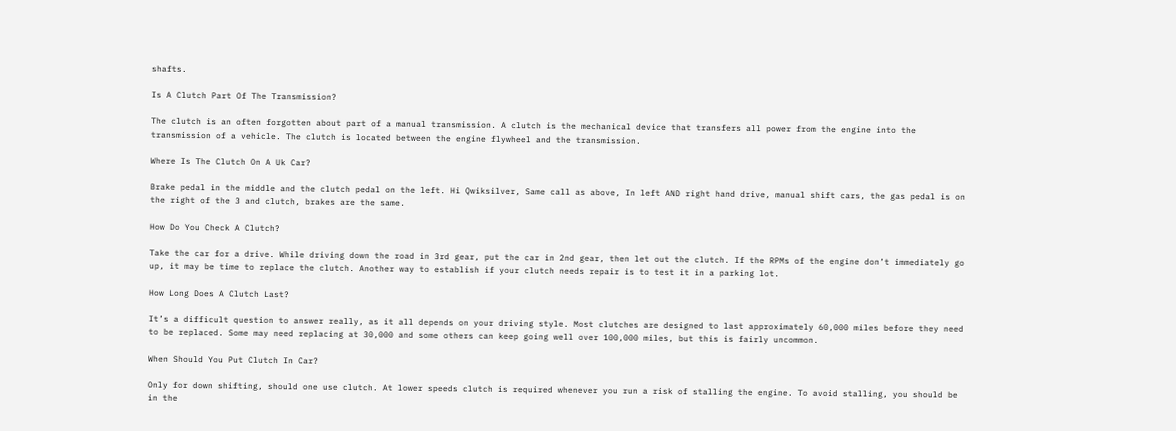shafts.

Is A Clutch Part Of The Transmission?

The clutch is an often forgotten about part of a manual transmission. A clutch is the mechanical device that transfers all power from the engine into the transmission of a vehicle. The clutch is located between the engine flywheel and the transmission.

Where Is The Clutch On A Uk Car?

Brake pedal in the middle and the clutch pedal on the left. Hi Qwiksilver, Same call as above, In left AND right hand drive, manual shift cars, the gas pedal is on the right of the 3 and clutch, brakes are the same.

How Do You Check A Clutch?

Take the car for a drive. While driving down the road in 3rd gear, put the car in 2nd gear, then let out the clutch. If the RPMs of the engine don’t immediately go up, it may be time to replace the clutch. Another way to establish if your clutch needs repair is to test it in a parking lot.

How Long Does A Clutch Last?

It’s a difficult question to answer really, as it all depends on your driving style. Most clutches are designed to last approximately 60,000 miles before they need to be replaced. Some may need replacing at 30,000 and some others can keep going well over 100,000 miles, but this is fairly uncommon.

When Should You Put Clutch In Car?

Only for down shifting, should one use clutch. At lower speeds clutch is required whenever you run a risk of stalling the engine. To avoid stalling, you should be in the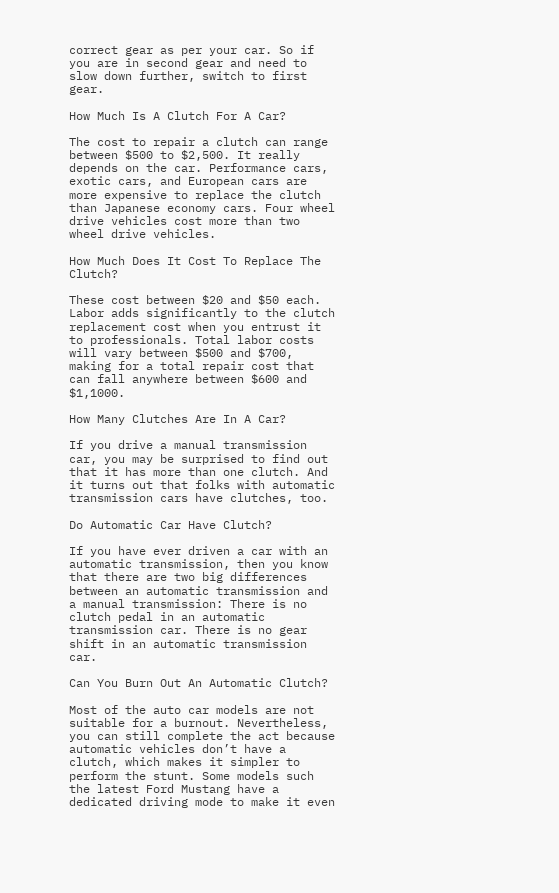correct gear as per your car. So if you are in second gear and need to slow down further, switch to first gear.

How Much Is A Clutch For A Car?

The cost to repair a clutch can range between $500 to $2,500. It really depends on the car. Performance cars, exotic cars, and European cars are more expensive to replace the clutch than Japanese economy cars. Four wheel drive vehicles cost more than two wheel drive vehicles.

How Much Does It Cost To Replace The Clutch?

These cost between $20 and $50 each. Labor adds significantly to the clutch replacement cost when you entrust it to professionals. Total labor costs will vary between $500 and $700, making for a total repair cost that can fall anywhere between $600 and $1,1000.

How Many Clutches Are In A Car?

If you drive a manual transmission car, you may be surprised to find out that it has more than one clutch. And it turns out that folks with automatic transmission cars have clutches, too.

Do Automatic Car Have Clutch?

If you have ever driven a car with an automatic transmission, then you know that there are two big differences between an automatic transmission and a manual transmission: There is no clutch pedal in an automatic transmission car. There is no gear shift in an automatic transmission car.

Can You Burn Out An Automatic Clutch?

Most of the auto car models are not suitable for a burnout. Nevertheless, you can still complete the act because automatic vehicles don’t have a clutch, which makes it simpler to perform the stunt. Some models such the latest Ford Mustang have a dedicated driving mode to make it even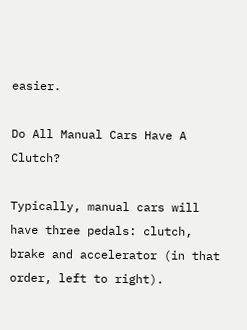easier.

Do All Manual Cars Have A Clutch?

Typically, manual cars will have three pedals: clutch, brake and accelerator (in that order, left to right).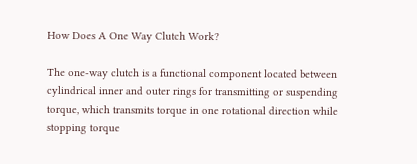How Does A One Way Clutch Work?

The one-way clutch is a functional component located between cylindrical inner and outer rings for transmitting or suspending torque, which transmits torque in one rotational direction while stopping torque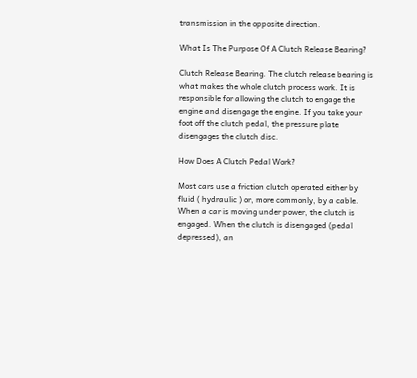transmission in the opposite direction.

What Is The Purpose Of A Clutch Release Bearing?

Clutch Release Bearing. The clutch release bearing is what makes the whole clutch process work. It is responsible for allowing the clutch to engage the engine and disengage the engine. If you take your foot off the clutch pedal, the pressure plate disengages the clutch disc.

How Does A Clutch Pedal Work?

Most cars use a friction clutch operated either by fluid ( hydraulic ) or, more commonly, by a cable. When a car is moving under power, the clutch is engaged. When the clutch is disengaged (pedal depressed), an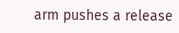arm pushes a release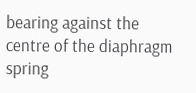bearing against the centre of the diaphragm spring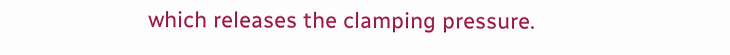which releases the clamping pressure.